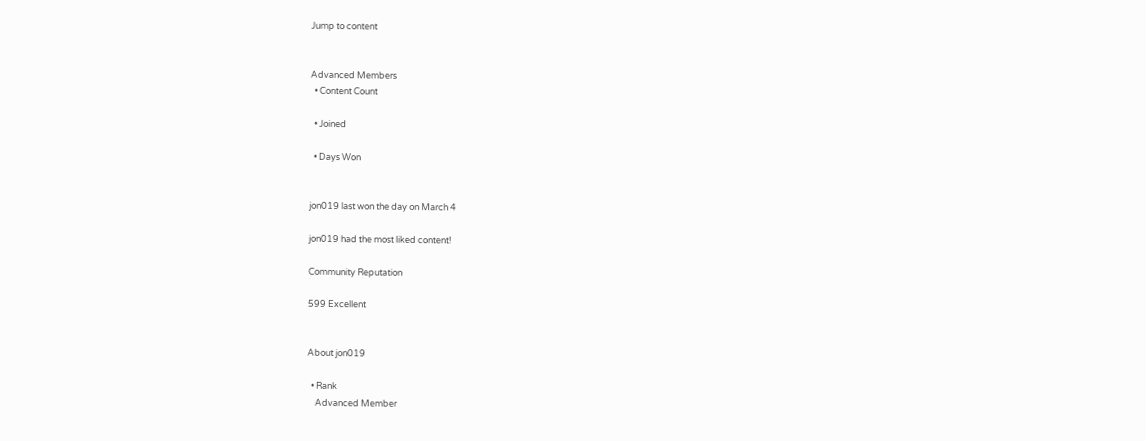Jump to content


Advanced Members
  • Content Count

  • Joined

  • Days Won


jon019 last won the day on March 4

jon019 had the most liked content!

Community Reputation

599 Excellent


About jon019

  • Rank
    Advanced Member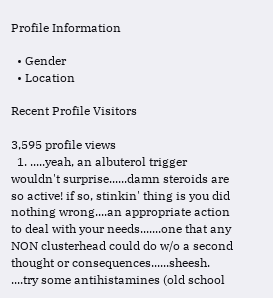Profile Information

  • Gender
  • Location

Recent Profile Visitors

3,595 profile views
  1. .....yeah, an albuterol trigger wouldn't surprise......damn steroids are so active! if so, stinkin' thing is you did nothing wrong....an appropriate action to deal with your needs.......one that any NON clusterhead could do w/o a second thought or consequences......sheesh. ....try some antihistamines (old school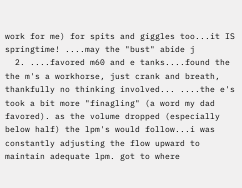work for me) for spits and giggles too...it IS springtime! ....may the "bust" abide j
  2. ....favored m60 and e tanks....found the the m's a workhorse, just crank and breath, thankfully no thinking involved... ....the e's took a bit more "finagling" (a word my dad favored). as the volume dropped (especially below half) the lpm's would follow...i was constantly adjusting the flow upward to maintain adequate lpm. got to where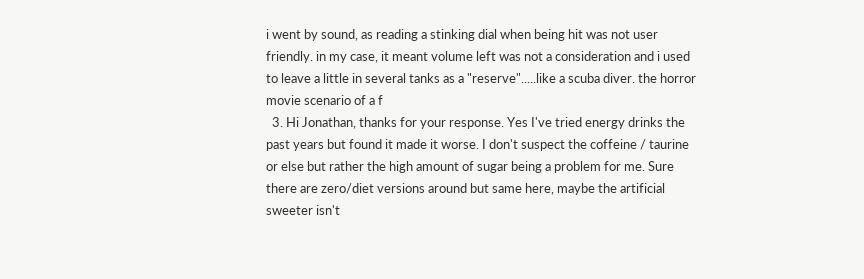i went by sound, as reading a stinking dial when being hit was not user friendly. in my case, it meant volume left was not a consideration and i used to leave a little in several tanks as a "reserve".....like a scuba diver. the horror movie scenario of a f
  3. Hi Jonathan, thanks for your response. Yes I've tried energy drinks the past years but found it made it worse. I don't suspect the coffeine / taurine or else but rather the high amount of sugar being a problem for me. Sure there are zero/diet versions around but same here, maybe the artificial sweeter isn't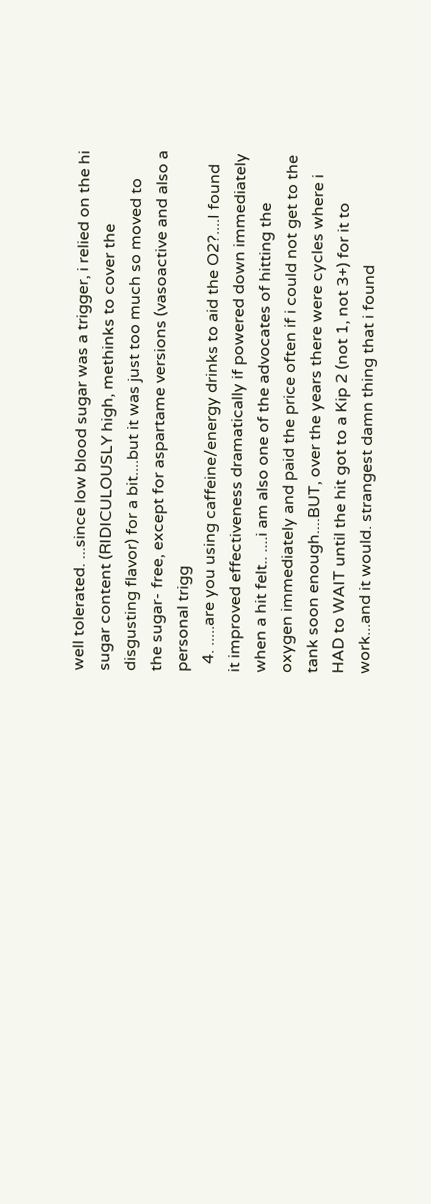well tolerated. ...since low blood sugar was a trigger, i relied on the hi sugar content (RIDICULOUSLY high, methinks to cover the disgusting flavor) for a bit....but it was just too much so moved to the sugar- free, except for aspartame versions (vasoactive and also a personal trigg
  4. .....are you using caffeine/energy drinks to aid the O2?....I found it improved effectiveness dramatically if powered down immediately when a hit felt.. ....i am also one of the advocates of hitting the oxygen immediately and paid the price often if i could not get to the tank soon enough....BUT, over the years there were cycles where i HAD to WAIT until the hit got to a Kip 2 (not 1, not 3+) for it to work...and it would. strangest damn thing that i found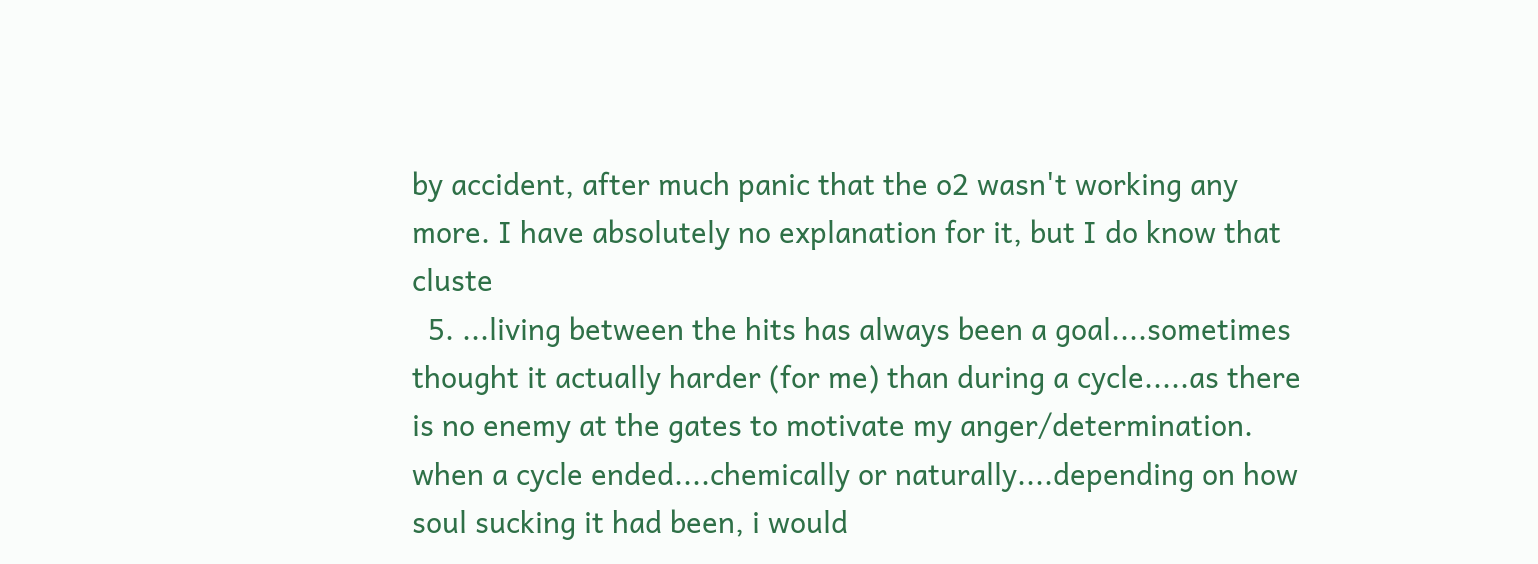by accident, after much panic that the o2 wasn't working any more. I have absolutely no explanation for it, but I do know that cluste
  5. ...living between the hits has always been a goal....sometimes thought it actually harder (for me) than during a cycle.....as there is no enemy at the gates to motivate my anger/determination. when a cycle ended....chemically or naturally....depending on how soul sucking it had been, i would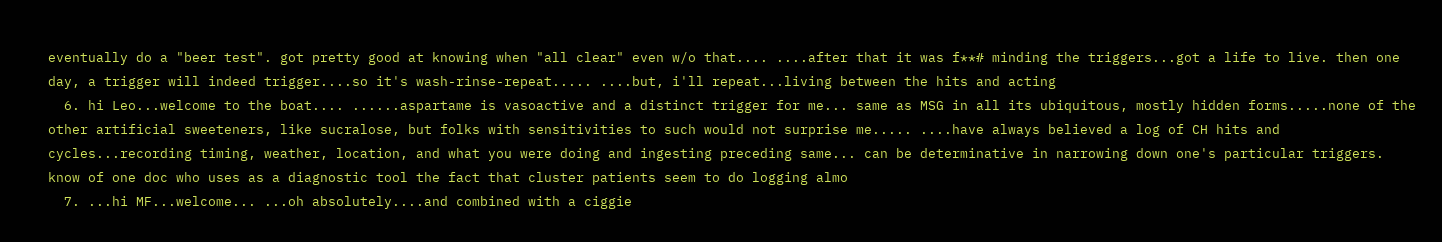eventually do a "beer test". got pretty good at knowing when "all clear" even w/o that.... ....after that it was f**# minding the triggers...got a life to live. then one day, a trigger will indeed trigger....so it's wash-rinse-repeat..... ....but, i'll repeat...living between the hits and acting
  6. hi Leo...welcome to the boat.... ......aspartame is vasoactive and a distinct trigger for me... same as MSG in all its ubiquitous, mostly hidden forms.....none of the other artificial sweeteners, like sucralose, but folks with sensitivities to such would not surprise me..... ....have always believed a log of CH hits and cycles...recording timing, weather, location, and what you were doing and ingesting preceding same... can be determinative in narrowing down one's particular triggers. know of one doc who uses as a diagnostic tool the fact that cluster patients seem to do logging almo
  7. ...hi MF...welcome... ...oh absolutely....and combined with a ciggie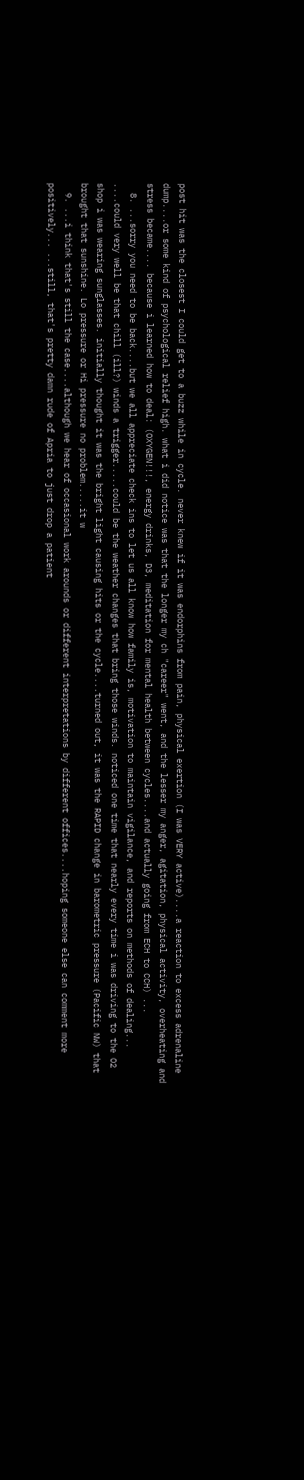post hit was the closest I could get to a buzz while in cycle. never knew if it was endorphins from pain, physical exertion (I was VERY active)....a reaction to excess adrenaline dump....or some kind of psychological relief high. what i did notice was that the longer my ch "career" went, and the lesser my anger, agitation, physical activity, overheating and stress became.... because i learned how to deal: (OXYGEN!!!, energy drinks, D3, meditation for mental health between cycles....and actually going from ECH to CCH) ...
  8. ...sorry you need to be back....but we all appreciate check ins to let us all know how family is, motivation to maintain vigilance, and reports on methods of dealing... ....could very well be that chill (ill?) winds a trigger.....could be the weather changes that bring those winds. noticed one time that nearly every time i was driving to the O2 shop i was wearing sunglasses. initially thought it was the bright light causing hits or the cycle....turned out, it was the RAPID change in barometric pressure (Pacific NW) that brought that sunshine. Lo pressure or Hi pressure no problem.....it w
  9. ...i think that's still the case....although we hear of occasional work arounds or different interpretations by different offices....hoping someone else can comment more positively... ...still, that's pretty damn rude of Apria to just drop a patient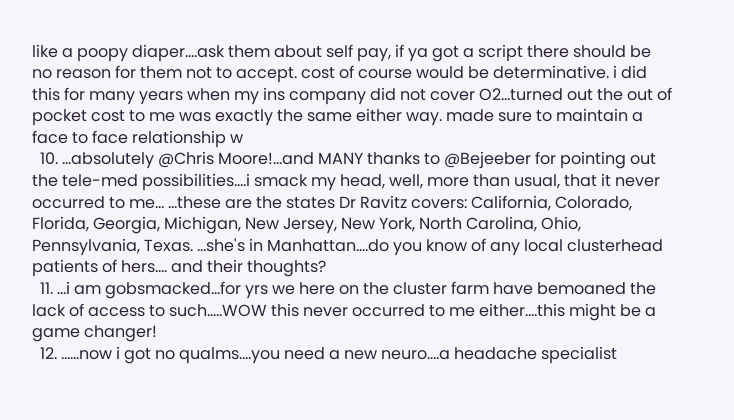like a poopy diaper....ask them about self pay, if ya got a script there should be no reason for them not to accept. cost of course would be determinative. i did this for many years when my ins company did not cover O2...turned out the out of pocket cost to me was exactly the same either way. made sure to maintain a face to face relationship w
  10. ...absolutely @Chris Moore!...and MANY thanks to @Bejeeber for pointing out the tele-med possibilities....i smack my head, well, more than usual, that it never occurred to me... ...these are the states Dr Ravitz covers: California, Colorado, Florida, Georgia, Michigan, New Jersey, New York, North Carolina, Ohio, Pennsylvania, Texas. ...she's in Manhattan....do you know of any local clusterhead patients of hers.... and their thoughts?
  11. ...i am gobsmacked...for yrs we here on the cluster farm have bemoaned the lack of access to such.....WOW this never occurred to me either....this might be a game changer!
  12. ......now i got no qualms....you need a new neuro....a headache specialist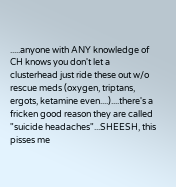.....anyone with ANY knowledge of CH knows you don't let a clusterhead just ride these out w/o rescue meds (oxygen, triptans, ergots, ketamine even....)....there's a fricken good reason they are called "suicide headaches"...SHEESH, this pisses me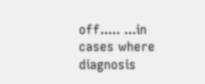off..... ...in cases where diagnosis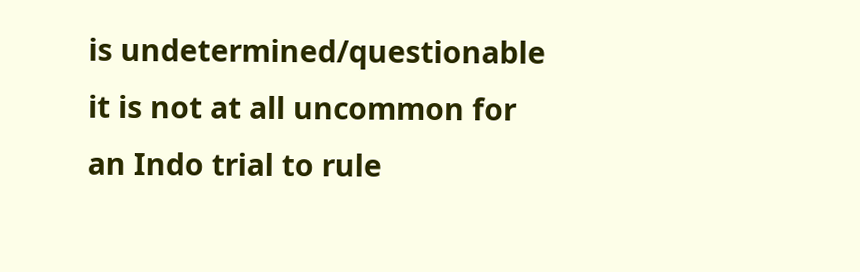is undetermined/questionable it is not at all uncommon for an Indo trial to rule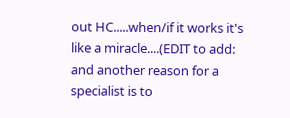out HC.....when/if it works it's like a miracle....(EDIT to add: and another reason for a specialist is to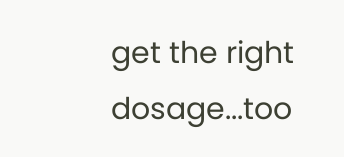get the right dosage...too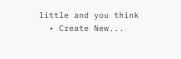little and you think
  • Create New...